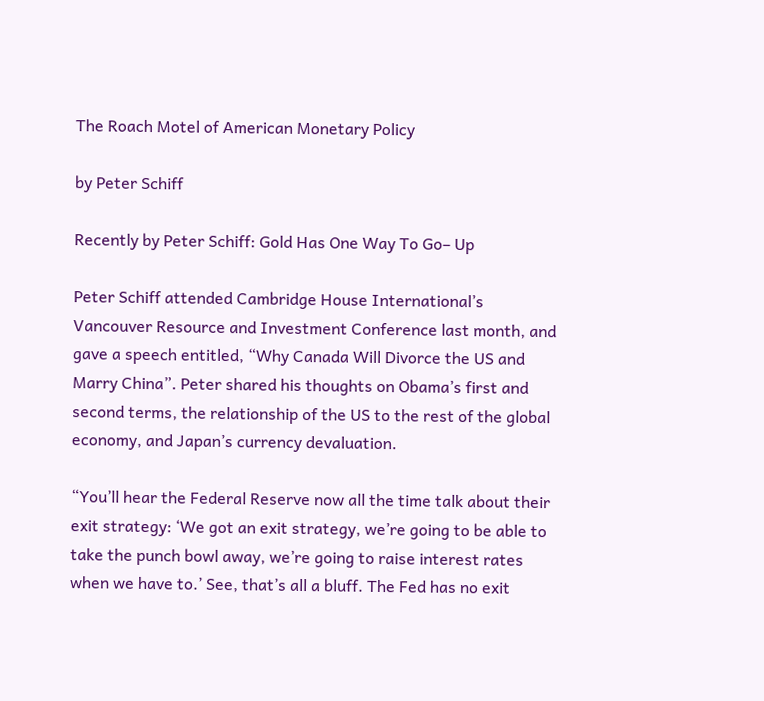The Roach Motel of American Monetary Policy

by Peter Schiff

Recently by Peter Schiff: Gold Has One Way To Go– Up

Peter Schiff attended Cambridge House International’s Vancouver Resource and Investment Conference last month, and gave a speech entitled, “Why Canada Will Divorce the US and Marry China”. Peter shared his thoughts on Obama’s first and second terms, the relationship of the US to the rest of the global economy, and Japan’s currency devaluation.

“You’ll hear the Federal Reserve now all the time talk about their exit strategy: ‘We got an exit strategy, we’re going to be able to take the punch bowl away, we’re going to raise interest rates when we have to.’ See, that’s all a bluff. The Fed has no exit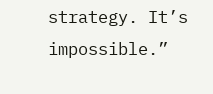strategy. It’s impossible.”